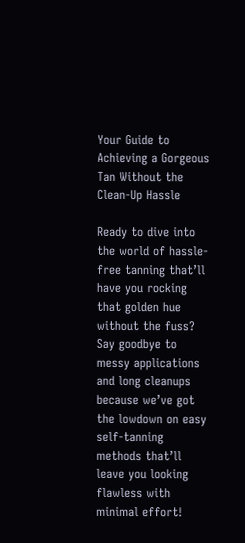Your Guide to Achieving a Gorgeous Tan Without the Clean-Up Hassle

Ready to dive into the world of hassle-free tanning that’ll have you rocking that golden hue without the fuss? Say goodbye to messy applications and long cleanups because we’ve got the lowdown on easy self-tanning methods that’ll leave you looking flawless with minimal effort!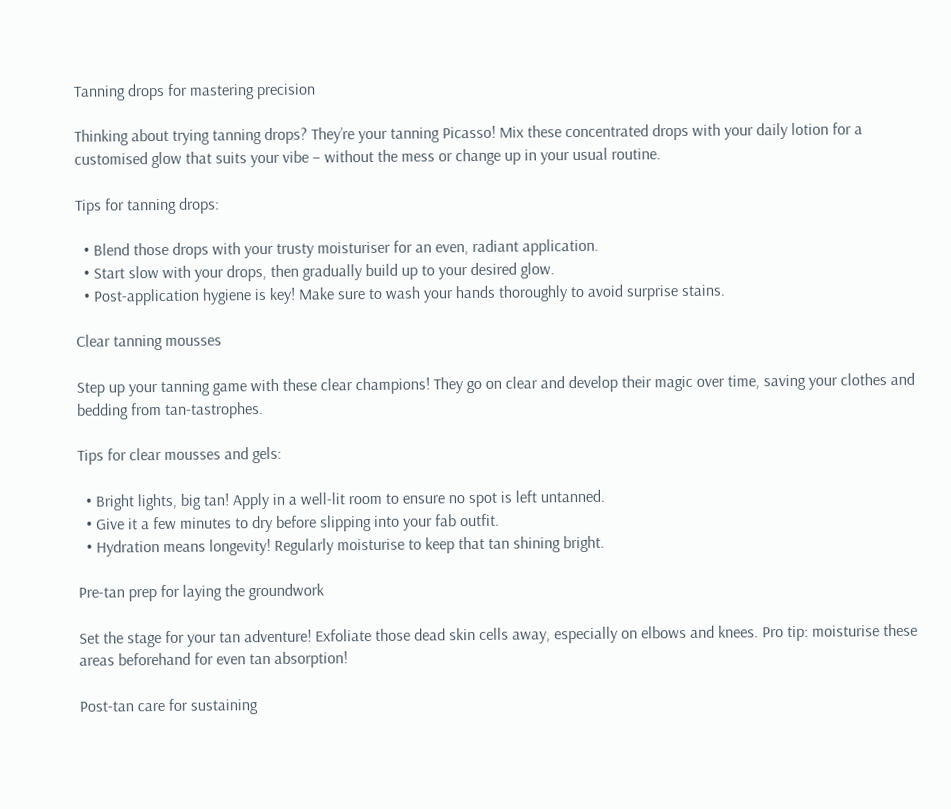Tanning drops for mastering precision

Thinking about trying tanning drops? They’re your tanning Picasso! Mix these concentrated drops with your daily lotion for a customised glow that suits your vibe – without the mess or change up in your usual routine.

Tips for tanning drops:

  • Blend those drops with your trusty moisturiser for an even, radiant application.
  • Start slow with your drops, then gradually build up to your desired glow.
  • Post-application hygiene is key! Make sure to wash your hands thoroughly to avoid surprise stains.

Clear tanning mousses

Step up your tanning game with these clear champions! They go on clear and develop their magic over time, saving your clothes and bedding from tan-tastrophes.

Tips for clear mousses and gels:

  • Bright lights, big tan! Apply in a well-lit room to ensure no spot is left untanned.
  • Give it a few minutes to dry before slipping into your fab outfit.
  • Hydration means longevity! Regularly moisturise to keep that tan shining bright.

Pre-tan prep for laying the groundwork

Set the stage for your tan adventure! Exfoliate those dead skin cells away, especially on elbows and knees. Pro tip: moisturise these areas beforehand for even tan absorption!

Post-tan care for sustaining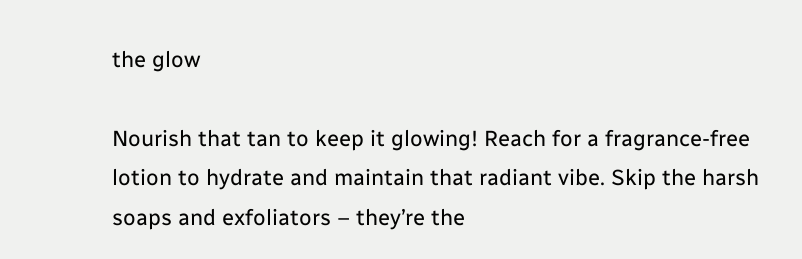the glow

Nourish that tan to keep it glowing! Reach for a fragrance-free lotion to hydrate and maintain that radiant vibe. Skip the harsh soaps and exfoliators – they’re the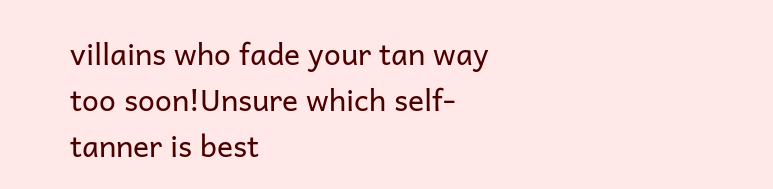villains who fade your tan way too soon!Unsure which self-tanner is best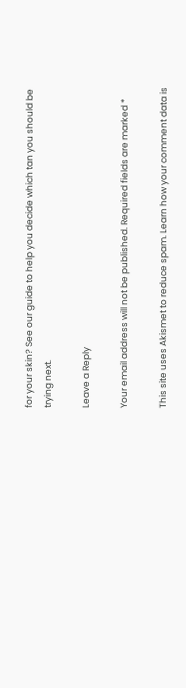for your skin? See our guide to help you decide which tan you should be trying next.

Leave a Reply

Your email address will not be published. Required fields are marked *

This site uses Akismet to reduce spam. Learn how your comment data is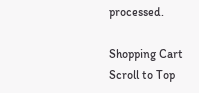processed.

Shopping Cart
Scroll to Top